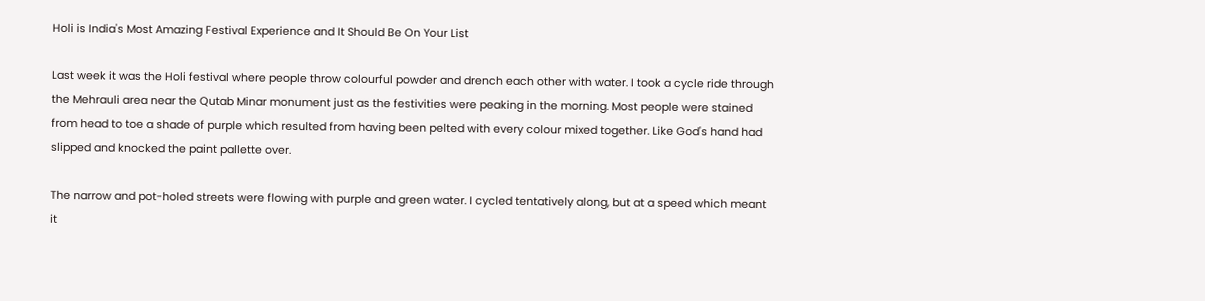Holi is India's Most Amazing Festival Experience and It Should Be On Your List

Last week it was the Holi festival where people throw colourful powder and drench each other with water. I took a cycle ride through the Mehrauli area near the Qutab Minar monument just as the festivities were peaking in the morning. Most people were stained from head to toe a shade of purple which resulted from having been pelted with every colour mixed together. Like God's hand had slipped and knocked the paint pallette over.

The narrow and pot-holed streets were flowing with purple and green water. I cycled tentatively along, but at a speed which meant it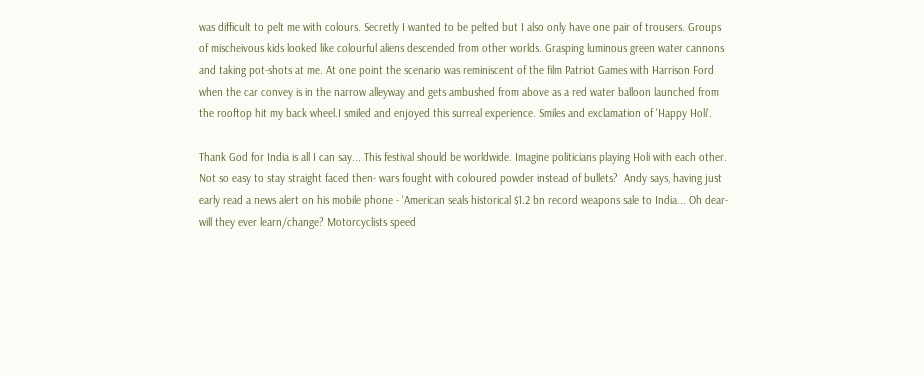was difficult to pelt me with colours. Secretly I wanted to be pelted but I also only have one pair of trousers. Groups of mischeivous kids looked like colourful aliens descended from other worlds. Grasping luminous green water cannons and taking pot-shots at me. At one point the scenario was reminiscent of the film Patriot Games with Harrison Ford when the car convey is in the narrow alleyway and gets ambushed from above as a red water balloon launched from the rooftop hit my back wheel.I smiled and enjoyed this surreal experience. Smiles and exclamation of 'Happy Holi'.

Thank God for India is all I can say... This festival should be worldwide. Imagine politicians playing Holi with each other. Not so easy to stay straight faced then- wars fought with coloured powder instead of bullets?  Andy says, having just early read a news alert on his mobile phone - 'American seals historical $1.2 bn record weapons sale to India... Oh dear- will they ever learn/change? Motorcyclists speed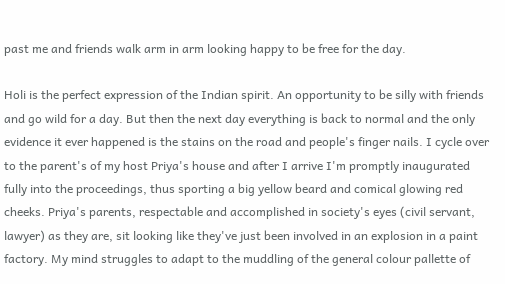past me and friends walk arm in arm looking happy to be free for the day.

Holi is the perfect expression of the Indian spirit. An opportunity to be silly with friends and go wild for a day. But then the next day everything is back to normal and the only evidence it ever happened is the stains on the road and people's finger nails. I cycle over to the parent's of my host Priya's house and after I arrive I'm promptly inaugurated fully into the proceedings, thus sporting a big yellow beard and comical glowing red cheeks. Priya's parents, respectable and accomplished in society's eyes (civil servant, lawyer) as they are, sit looking like they've just been involved in an explosion in a paint factory. My mind struggles to adapt to the muddling of the general colour pallette of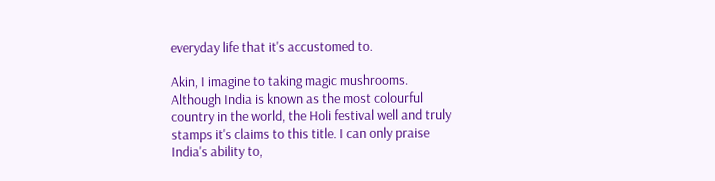everyday life that it's accustomed to.

Akin, I imagine to taking magic mushrooms.  Although India is known as the most colourful country in the world, the Holi festival well and truly stamps it's claims to this title. I can only praise India's ability to,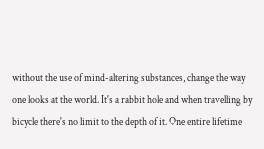without the use of mind-altering substances, change the way one looks at the world. It's a rabbit hole and when travelling by bicycle there's no limit to the depth of it. One entire lifetime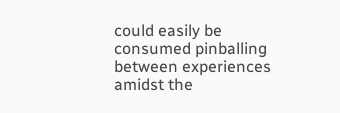could easily be consumed pinballing between experiences amidst the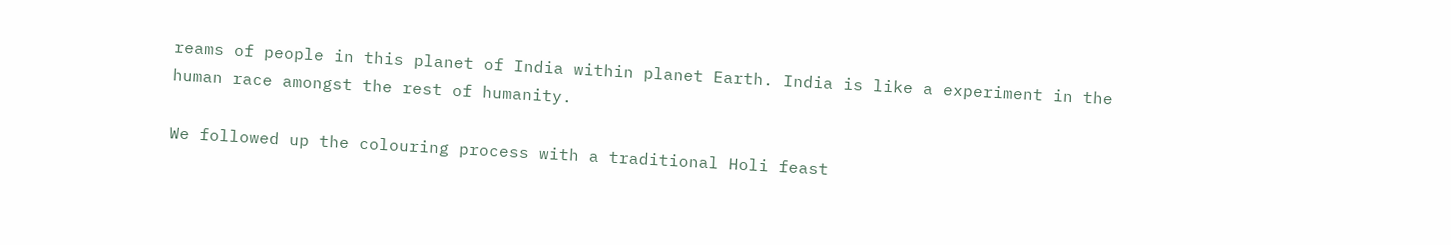reams of people in this planet of India within planet Earth. India is like a experiment in the human race amongst the rest of humanity.

We followed up the colouring process with a traditional Holi feast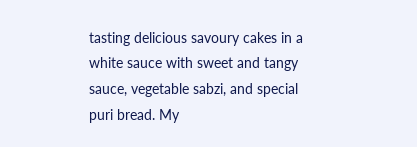tasting delicious savoury cakes in a white sauce with sweet and tangy sauce, vegetable sabzi, and special puri bread. My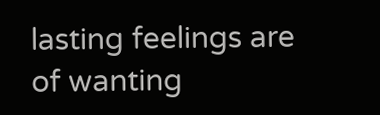lasting feelings are of wanting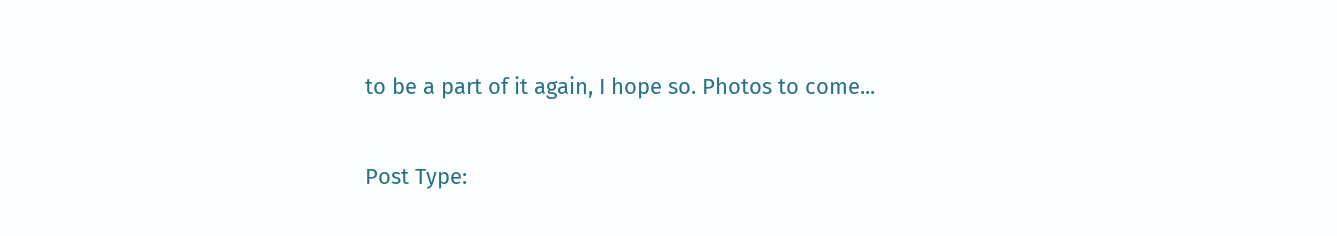to be a part of it again, I hope so. Photos to come...

Post Type: